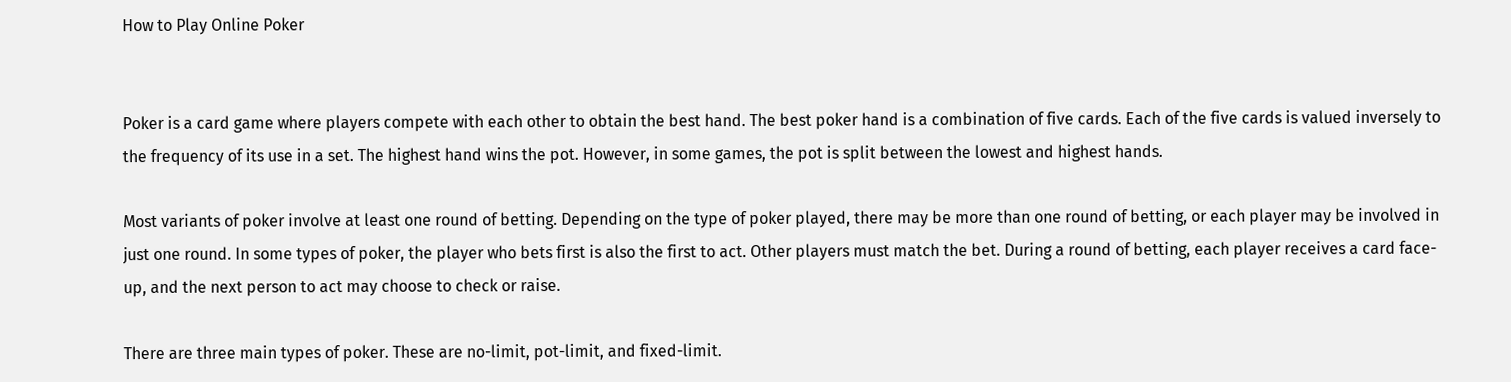How to Play Online Poker


Poker is a card game where players compete with each other to obtain the best hand. The best poker hand is a combination of five cards. Each of the five cards is valued inversely to the frequency of its use in a set. The highest hand wins the pot. However, in some games, the pot is split between the lowest and highest hands.

Most variants of poker involve at least one round of betting. Depending on the type of poker played, there may be more than one round of betting, or each player may be involved in just one round. In some types of poker, the player who bets first is also the first to act. Other players must match the bet. During a round of betting, each player receives a card face-up, and the next person to act may choose to check or raise.

There are three main types of poker. These are no-limit, pot-limit, and fixed-limit.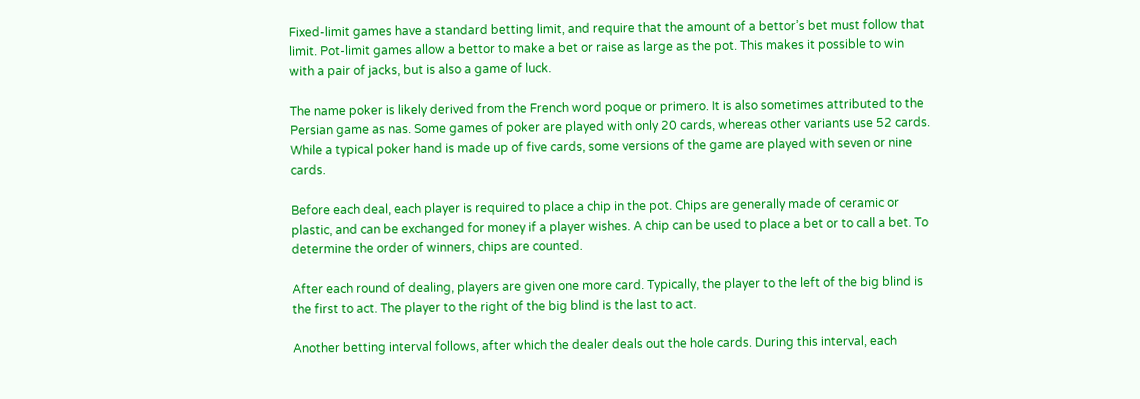Fixed-limit games have a standard betting limit, and require that the amount of a bettor’s bet must follow that limit. Pot-limit games allow a bettor to make a bet or raise as large as the pot. This makes it possible to win with a pair of jacks, but is also a game of luck.

The name poker is likely derived from the French word poque or primero. It is also sometimes attributed to the Persian game as nas. Some games of poker are played with only 20 cards, whereas other variants use 52 cards. While a typical poker hand is made up of five cards, some versions of the game are played with seven or nine cards.

Before each deal, each player is required to place a chip in the pot. Chips are generally made of ceramic or plastic, and can be exchanged for money if a player wishes. A chip can be used to place a bet or to call a bet. To determine the order of winners, chips are counted.

After each round of dealing, players are given one more card. Typically, the player to the left of the big blind is the first to act. The player to the right of the big blind is the last to act.

Another betting interval follows, after which the dealer deals out the hole cards. During this interval, each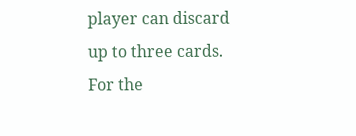player can discard up to three cards. For the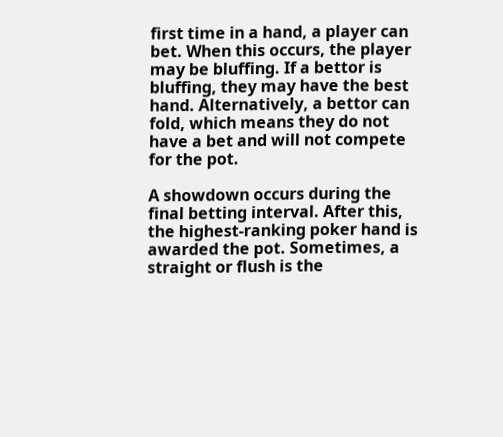first time in a hand, a player can bet. When this occurs, the player may be bluffing. If a bettor is bluffing, they may have the best hand. Alternatively, a bettor can fold, which means they do not have a bet and will not compete for the pot.

A showdown occurs during the final betting interval. After this, the highest-ranking poker hand is awarded the pot. Sometimes, a straight or flush is the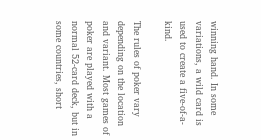winning hand. In some variations, a wild card is used to create a five-of-a-kind.

The rules of poker vary depending on the location and variant. Most games of poker are played with a normal 52-card deck, but in some countries, short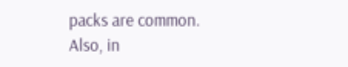packs are common. Also, in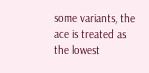some variants, the ace is treated as the lowest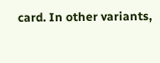card. In other variants,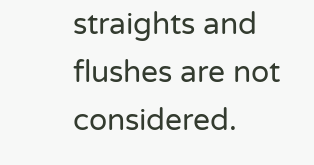straights and flushes are not considered.